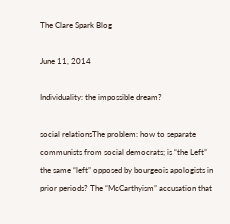The Clare Spark Blog

June 11, 2014

Individuality: the impossible dream?

social relationsThe problem: how to separate communists from social democrats; is “the Left” the same “left” opposed by bourgeois apologists in prior periods? The “McCarthyism” accusation that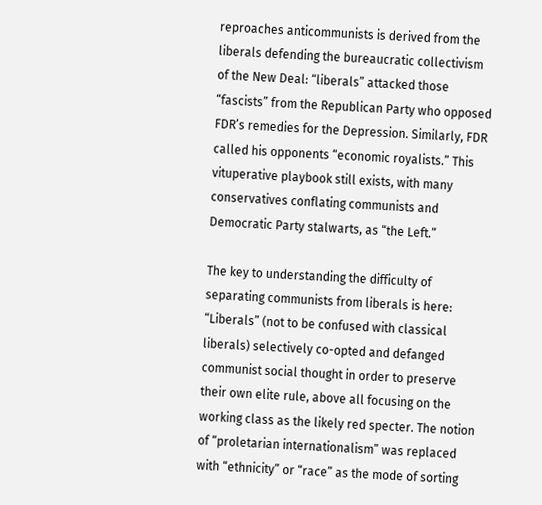reproaches anticommunists is derived from the liberals defending the bureaucratic collectivism of the New Deal: “liberals” attacked those “fascists” from the Republican Party who opposed FDR’s remedies for the Depression. Similarly, FDR called his opponents “economic royalists.” This vituperative playbook still exists, with many conservatives conflating communists and Democratic Party stalwarts, as “the Left.”

The key to understanding the difficulty of separating communists from liberals is here: “Liberals” (not to be confused with classical liberals) selectively co-opted and defanged communist social thought in order to preserve their own elite rule, above all focusing on the working class as the likely red specter. The notion of “proletarian internationalism” was replaced with “ethnicity” or “race” as the mode of sorting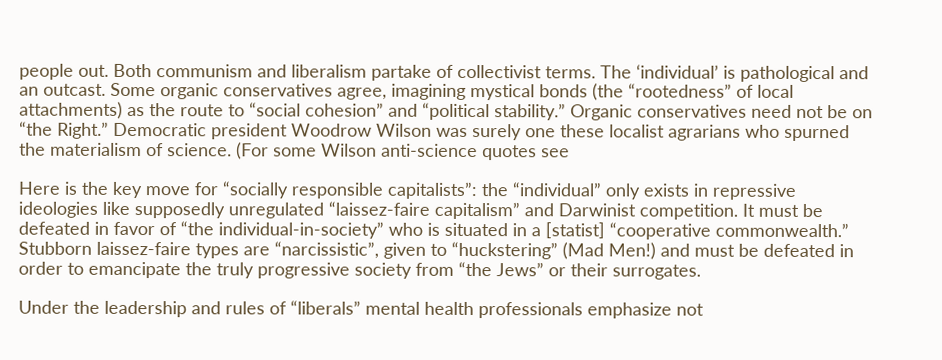people out. Both communism and liberalism partake of collectivist terms. The ‘individual’ is pathological and an outcast. Some organic conservatives agree, imagining mystical bonds (the “rootedness” of local attachments) as the route to “social cohesion” and “political stability.” Organic conservatives need not be on “the Right.” Democratic president Woodrow Wilson was surely one these localist agrarians who spurned the materialism of science. (For some Wilson anti-science quotes see

Here is the key move for “socially responsible capitalists”: the “individual” only exists in repressive ideologies like supposedly unregulated “laissez-faire capitalism” and Darwinist competition. It must be defeated in favor of “the individual-in-society” who is situated in a [statist] “cooperative commonwealth.” Stubborn laissez-faire types are “narcissistic”, given to “huckstering” (Mad Men!) and must be defeated in order to emancipate the truly progressive society from “the Jews” or their surrogates.

Under the leadership and rules of “liberals” mental health professionals emphasize not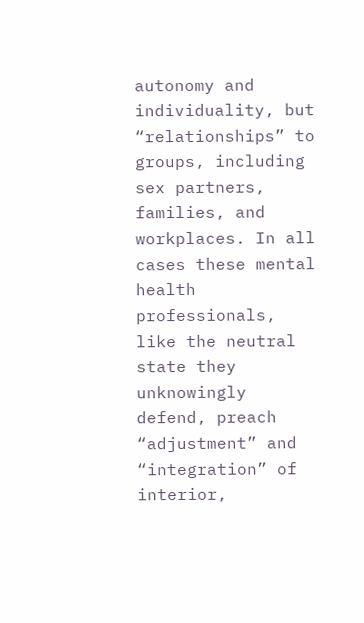autonomy and individuality, but “relationships” to groups, including sex partners, families, and workplaces. In all cases these mental health professionals, like the neutral state they unknowingly defend, preach “adjustment” and “integration” of interior,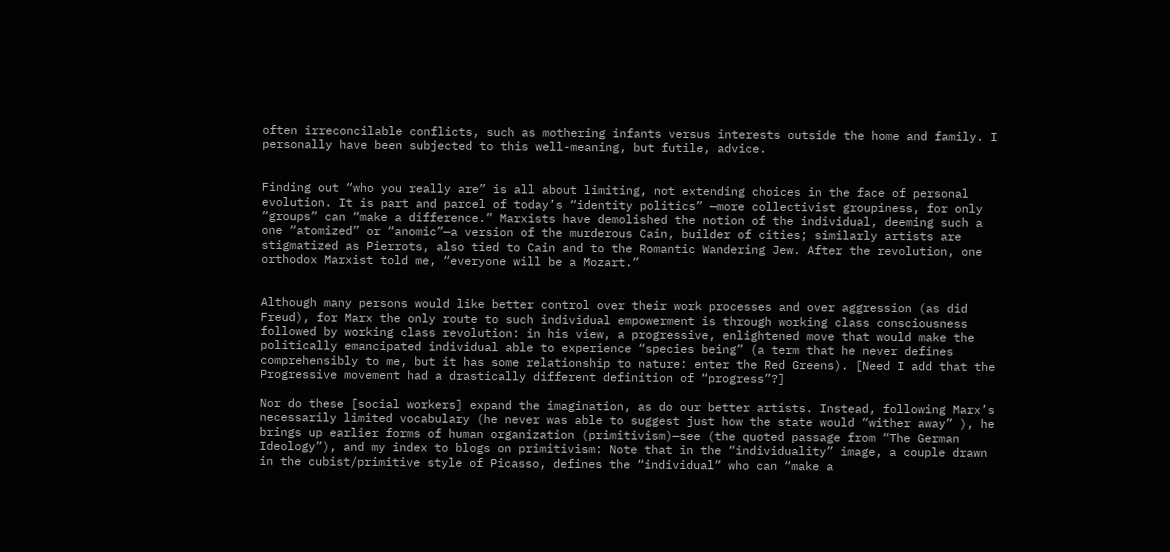often irreconcilable conflicts, such as mothering infants versus interests outside the home and family. I personally have been subjected to this well-meaning, but futile, advice.


Finding out “who you really are” is all about limiting, not extending choices in the face of personal evolution. It is part and parcel of today’s “identity politics” —more collectivist groupiness, for only “groups” can “make a difference.” Marxists have demolished the notion of the individual, deeming such a one “atomized” or “anomic”—a version of the murderous Cain, builder of cities; similarly artists are stigmatized as Pierrots, also tied to Cain and to the Romantic Wandering Jew. After the revolution, one orthodox Marxist told me, “everyone will be a Mozart.”


Although many persons would like better control over their work processes and over aggression (as did Freud), for Marx the only route to such individual empowerment is through working class consciousness followed by working class revolution: in his view, a progressive, enlightened move that would make the politically emancipated individual able to experience “species being” (a term that he never defines comprehensibly to me, but it has some relationship to nature: enter the Red Greens). [Need I add that the Progressive movement had a drastically different definition of “progress”?]

Nor do these [social workers] expand the imagination, as do our better artists. Instead, following Marx’s necessarily limited vocabulary (he never was able to suggest just how the state would “wither away” ), he brings up earlier forms of human organization (primitivism)—see (the quoted passage from “The German Ideology”), and my index to blogs on primitivism: Note that in the “individuality” image, a couple drawn in the cubist/primitive style of Picasso, defines the “individual” who can “make a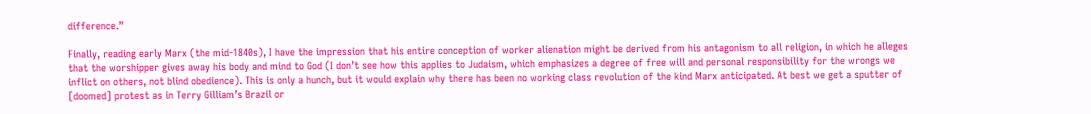difference.”

Finally, reading early Marx (the mid-1840s), I have the impression that his entire conception of worker alienation might be derived from his antagonism to all religion, in which he alleges that the worshipper gives away his body and mind to God (I don’t see how this applies to Judaism, which emphasizes a degree of free will and personal responsibility for the wrongs we inflict on others, not blind obedience). This is only a hunch, but it would explain why there has been no working class revolution of the kind Marx anticipated. At best we get a sputter of [doomed] protest as in Terry Gilliam’s Brazil or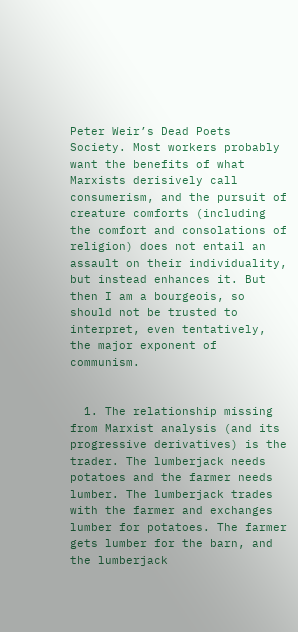Peter Weir’s Dead Poets Society. Most workers probably want the benefits of what Marxists derisively call consumerism, and the pursuit of creature comforts (including the comfort and consolations of religion) does not entail an assault on their individuality, but instead enhances it. But then I am a bourgeois, so should not be trusted to interpret, even tentatively, the major exponent of communism.


  1. The relationship missing from Marxist analysis (and its progressive derivatives) is the trader. The lumberjack needs potatoes and the farmer needs lumber. The lumberjack trades with the farmer and exchanges lumber for potatoes. The farmer gets lumber for the barn, and the lumberjack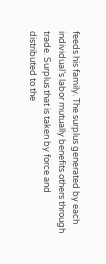feeds his family. The surplus generated by each individual’s labor mutually benefits others through trade. Surplus that is taken by force and distributed to the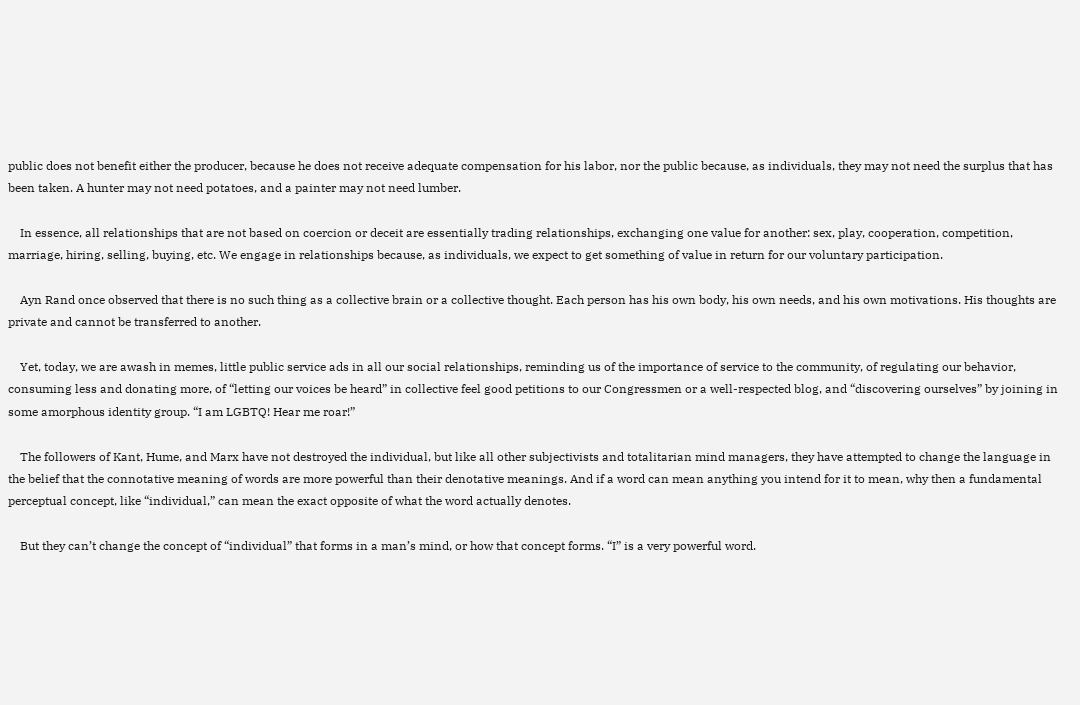public does not benefit either the producer, because he does not receive adequate compensation for his labor, nor the public because, as individuals, they may not need the surplus that has been taken. A hunter may not need potatoes, and a painter may not need lumber.

    In essence, all relationships that are not based on coercion or deceit are essentially trading relationships, exchanging one value for another: sex, play, cooperation, competition, marriage, hiring, selling, buying, etc. We engage in relationships because, as individuals, we expect to get something of value in return for our voluntary participation.

    Ayn Rand once observed that there is no such thing as a collective brain or a collective thought. Each person has his own body, his own needs, and his own motivations. His thoughts are private and cannot be transferred to another.

    Yet, today, we are awash in memes, little public service ads in all our social relationships, reminding us of the importance of service to the community, of regulating our behavior, consuming less and donating more, of “letting our voices be heard” in collective feel good petitions to our Congressmen or a well-respected blog, and “discovering ourselves” by joining in some amorphous identity group. “I am LGBTQ! Hear me roar!”

    The followers of Kant, Hume, and Marx have not destroyed the individual, but like all other subjectivists and totalitarian mind managers, they have attempted to change the language in the belief that the connotative meaning of words are more powerful than their denotative meanings. And if a word can mean anything you intend for it to mean, why then a fundamental perceptual concept, like “individual,” can mean the exact opposite of what the word actually denotes.

    But they can’t change the concept of “individual” that forms in a man’s mind, or how that concept forms. “I” is a very powerful word.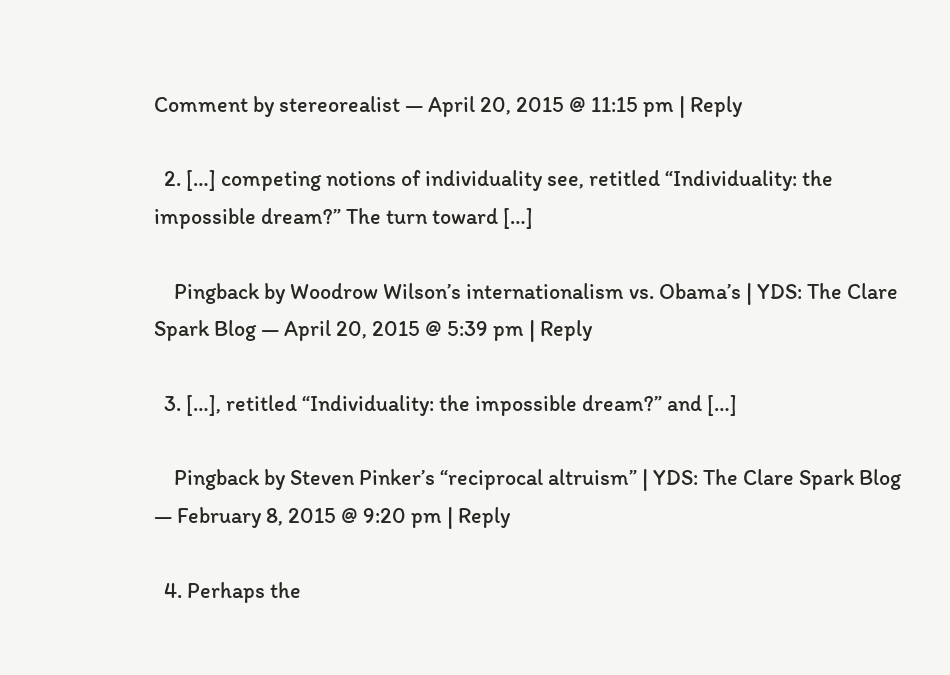Comment by stereorealist — April 20, 2015 @ 11:15 pm | Reply

  2. […] competing notions of individuality see, retitled “Individuality: the impossible dream?” The turn toward […]

    Pingback by Woodrow Wilson’s internationalism vs. Obama’s | YDS: The Clare Spark Blog — April 20, 2015 @ 5:39 pm | Reply

  3. […], retitled “Individuality: the impossible dream?” and […]

    Pingback by Steven Pinker’s “reciprocal altruism” | YDS: The Clare Spark Blog — February 8, 2015 @ 9:20 pm | Reply

  4. Perhaps the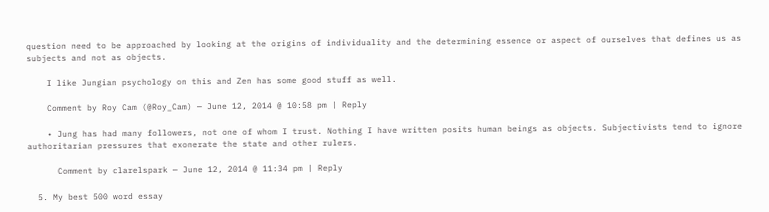question need to be approached by looking at the origins of individuality and the determining essence or aspect of ourselves that defines us as subjects and not as objects.

    I like Jungian psychology on this and Zen has some good stuff as well.

    Comment by Roy Cam (@Roy_Cam) — June 12, 2014 @ 10:58 pm | Reply

    • Jung has had many followers, not one of whom I trust. Nothing I have written posits human beings as objects. Subjectivists tend to ignore authoritarian pressures that exonerate the state and other rulers.

      Comment by clarelspark — June 12, 2014 @ 11:34 pm | Reply

  5. My best 500 word essay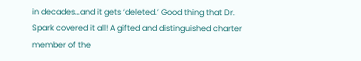in decades…and it gets ‘deleted.’ Good thing that Dr. Spark covered it all! A gifted and distinguished charter member of the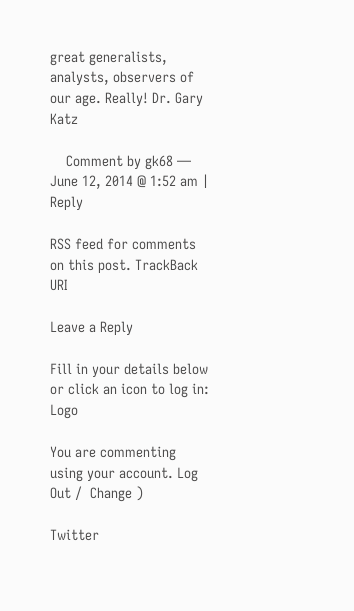great generalists, analysts, observers of our age. Really! Dr. Gary Katz

    Comment by gk68 — June 12, 2014 @ 1:52 am | Reply

RSS feed for comments on this post. TrackBack URI

Leave a Reply

Fill in your details below or click an icon to log in: Logo

You are commenting using your account. Log Out /  Change )

Twitter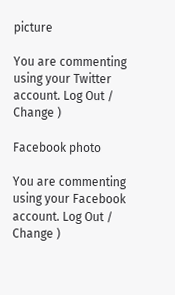picture

You are commenting using your Twitter account. Log Out /  Change )

Facebook photo

You are commenting using your Facebook account. Log Out /  Change )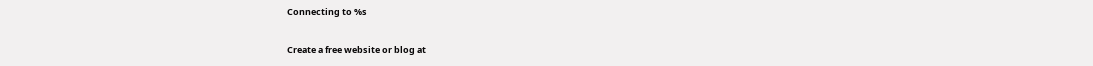Connecting to %s

Create a free website or blog at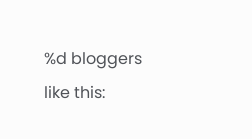%d bloggers like this: